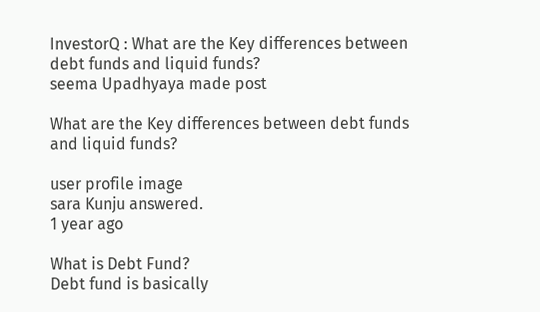InvestorQ : What are the Key differences between debt funds and liquid funds?
seema Upadhyaya made post

What are the Key differences between debt funds and liquid funds?

user profile image
sara Kunju answered.
1 year ago

What is Debt Fund?
Debt fund is basically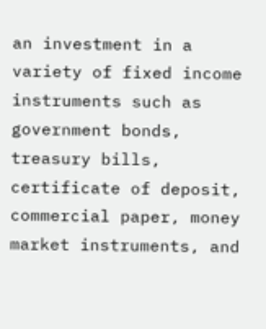an investment in a variety of fixed income instruments such as government bonds, treasury bills, certificate of deposit, commercial paper, money market instruments, and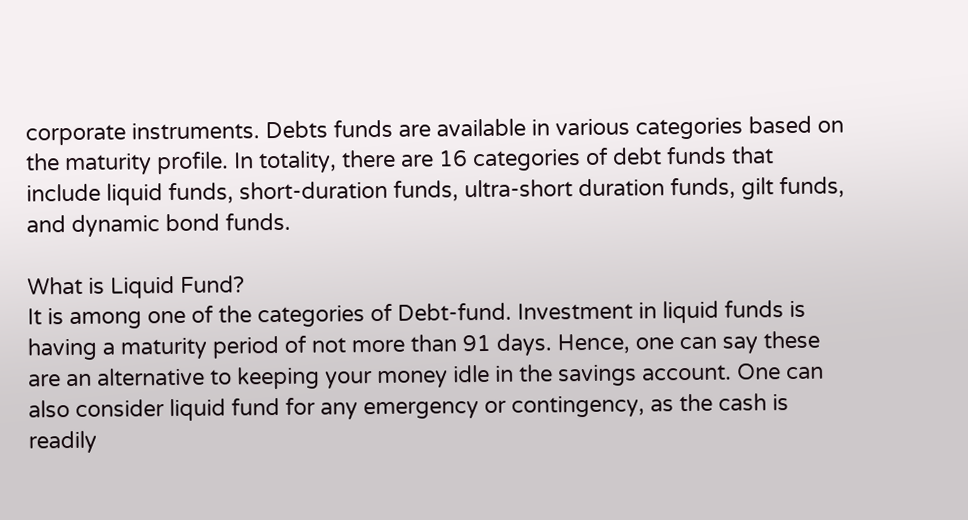corporate instruments. Debts funds are available in various categories based on the maturity profile. In totality, there are 16 categories of debt funds that include liquid funds, short-duration funds, ultra-short duration funds, gilt funds, and dynamic bond funds.

What is Liquid Fund?
It is among one of the categories of Debt-fund. Investment in liquid funds is having a maturity period of not more than 91 days. Hence, one can say these are an alternative to keeping your money idle in the savings account. One can also consider liquid fund for any emergency or contingency, as the cash is readily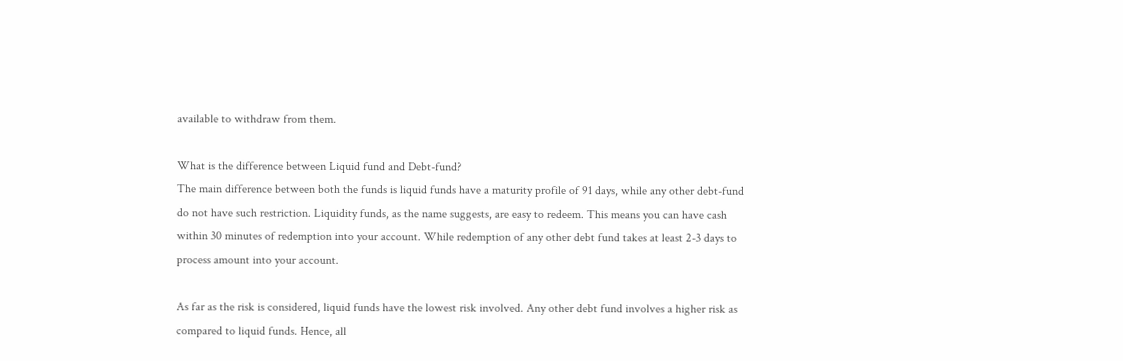available to withdraw from them.

What is the difference between Liquid fund and Debt-fund?
The main difference between both the funds is liquid funds have a maturity profile of 91 days, while any other debt-fund do not have such restriction. Liquidity funds, as the name suggests, are easy to redeem. This means you can have cash within 30 minutes of redemption into your account. While redemption of any other debt fund takes at least 2-3 days to process amount into your account.

As far as the risk is considered, liquid funds have the lowest risk involved. Any other debt fund involves a higher risk as compared to liquid funds. Hence, all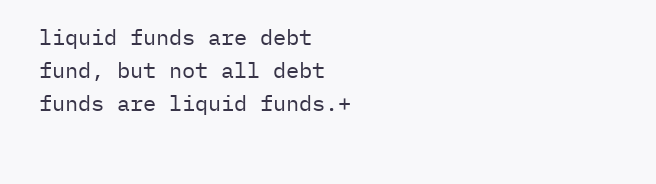liquid funds are debt fund, but not all debt funds are liquid funds.+